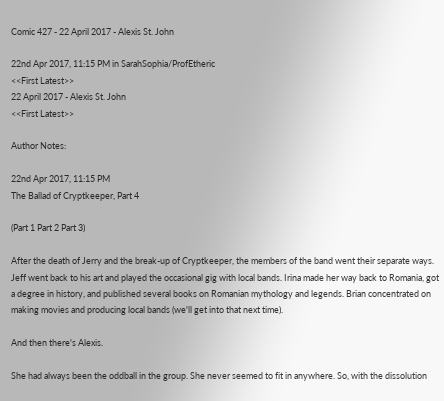Comic 427 - 22 April 2017 - Alexis St. John

22nd Apr 2017, 11:15 PM in SarahSophia/ProfEtheric
<<First Latest>>
22 April 2017 - Alexis St. John
<<First Latest>>

Author Notes:

22nd Apr 2017, 11:15 PM
The Ballad of Cryptkeeper, Part 4

(Part 1 Part 2 Part 3)

After the death of Jerry and the break-up of Cryptkeeper, the members of the band went their separate ways. Jeff went back to his art and played the occasional gig with local bands. Irina made her way back to Romania, got a degree in history, and published several books on Romanian mythology and legends. Brian concentrated on making movies and producing local bands (we'll get into that next time).

And then there's Alexis.

She had always been the oddball in the group. She never seemed to fit in anywhere. So, with the dissolution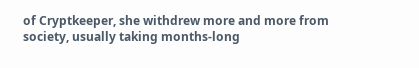of Cryptkeeper, she withdrew more and more from society, usually taking months-long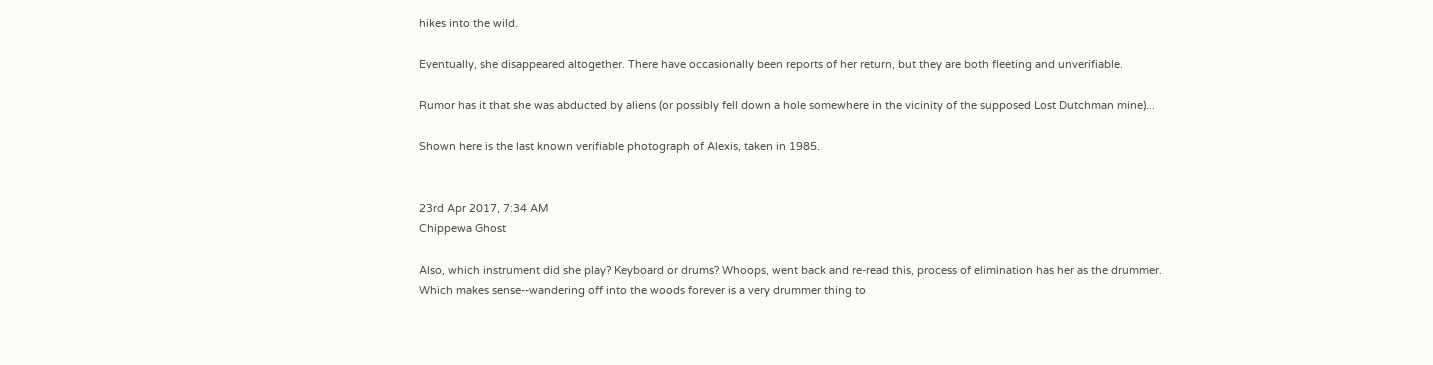hikes into the wild.

Eventually, she disappeared altogether. There have occasionally been reports of her return, but they are both fleeting and unverifiable.

Rumor has it that she was abducted by aliens (or possibly fell down a hole somewhere in the vicinity of the supposed Lost Dutchman mine)...

Shown here is the last known verifiable photograph of Alexis, taken in 1985.


23rd Apr 2017, 7:34 AM
Chippewa Ghost

Also, which instrument did she play? Keyboard or drums? Whoops, went back and re-read this, process of elimination has her as the drummer. Which makes sense--wandering off into the woods forever is a very drummer thing to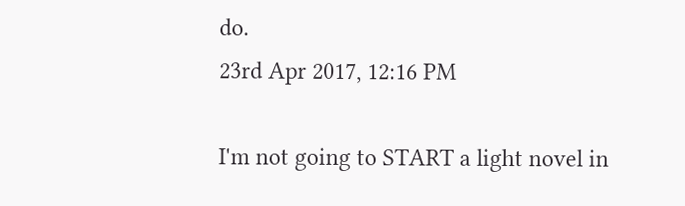do.
23rd Apr 2017, 12:16 PM

I'm not going to START a light novel in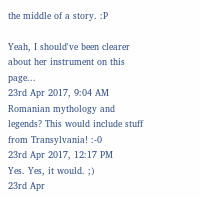the middle of a story. :P

Yeah, I should've been clearer about her instrument on this page...
23rd Apr 2017, 9:04 AM
Romanian mythology and legends? This would include stuff from Transylvania! :-0
23rd Apr 2017, 12:17 PM
Yes. Yes, it would. ;)
23rd Apr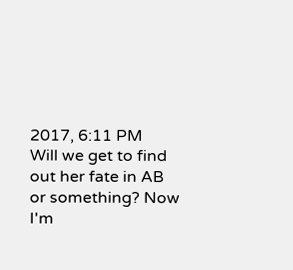2017, 6:11 PM
Will we get to find out her fate in AB or something? Now I'm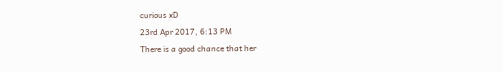curious xD
23rd Apr 2017, 6:13 PM
There is a good chance that her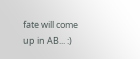fate will come up in AB... :)